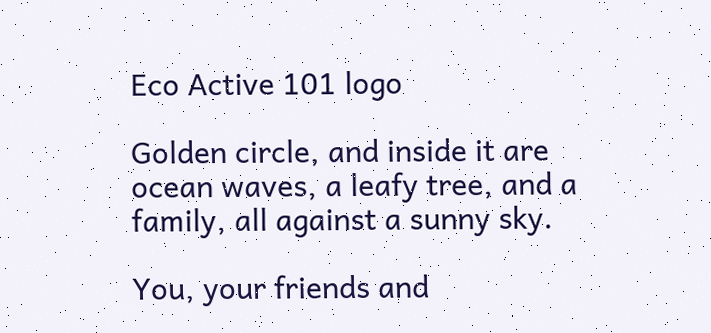Eco Active 101 logo

Golden circle, and inside it are ocean waves, a leafy tree, and a family, all against a sunny sky.

You, your friends and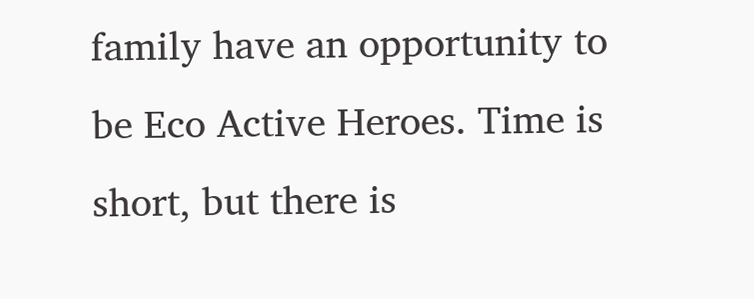family have an opportunity to be Eco Active Heroes. Time is short, but there is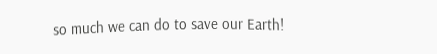so much we can do to save our Earth!